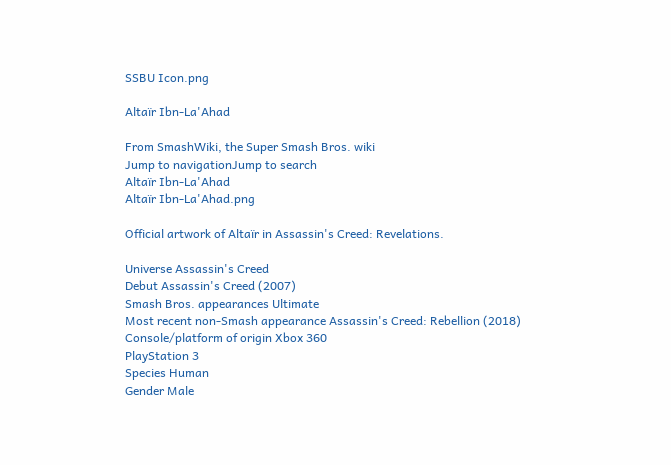SSBU Icon.png

Altaïr Ibn-La'Ahad

From SmashWiki, the Super Smash Bros. wiki
Jump to navigationJump to search
Altaïr Ibn-La'Ahad
Altaïr Ibn-La'Ahad.png

Official artwork of Altaïr in Assassin's Creed: Revelations.

Universe Assassin's Creed
Debut Assassin's Creed (2007)
Smash Bros. appearances Ultimate
Most recent non-Smash appearance Assassin's Creed: Rebellion (2018)
Console/platform of origin Xbox 360
PlayStation 3
Species Human
Gender Male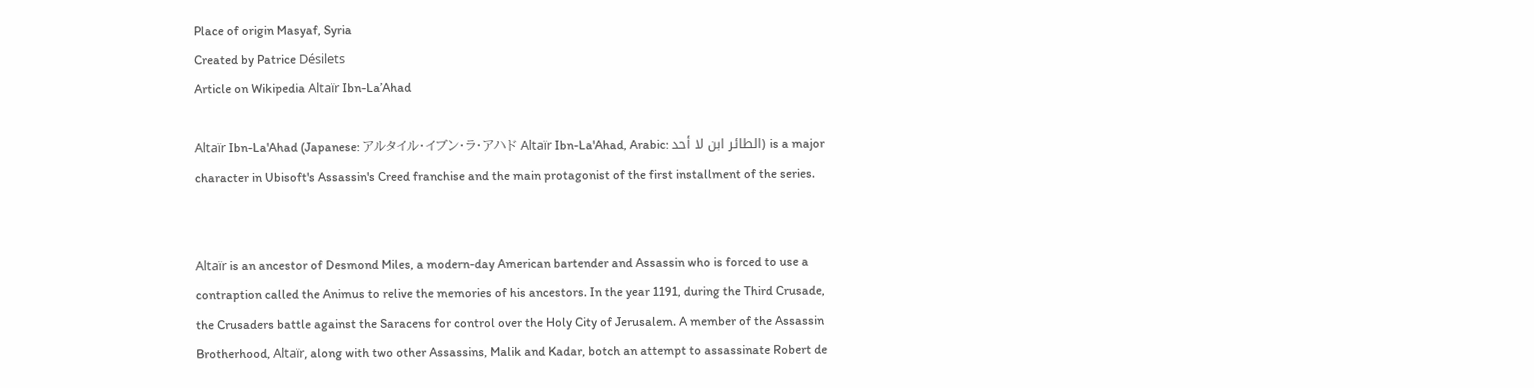Place of origin Masyaf, Syria
Created by Patrice Désilets
Article on Wikipedia Altaïr Ibn-LaʼAhad

Altaïr Ibn-La'Ahad (Japanese: アルタイル・イブン・ラ・アハド Altaïr Ibn-La'Ahad, Arabic: الطائر ابن لا أحد) is a major character in Ubisoft's Assassin's Creed franchise and the main protagonist of the first installment of the series.


Altaïr is an ancestor of Desmond Miles, a modern-day American bartender and Assassin who is forced to use a contraption called the Animus to relive the memories of his ancestors. In the year 1191, during the Third Crusade, the Crusaders battle against the Saracens for control over the Holy City of Jerusalem. A member of the Assassin Brotherhood, Altaïr, along with two other Assassins, Malik and Kadar, botch an attempt to assassinate Robert de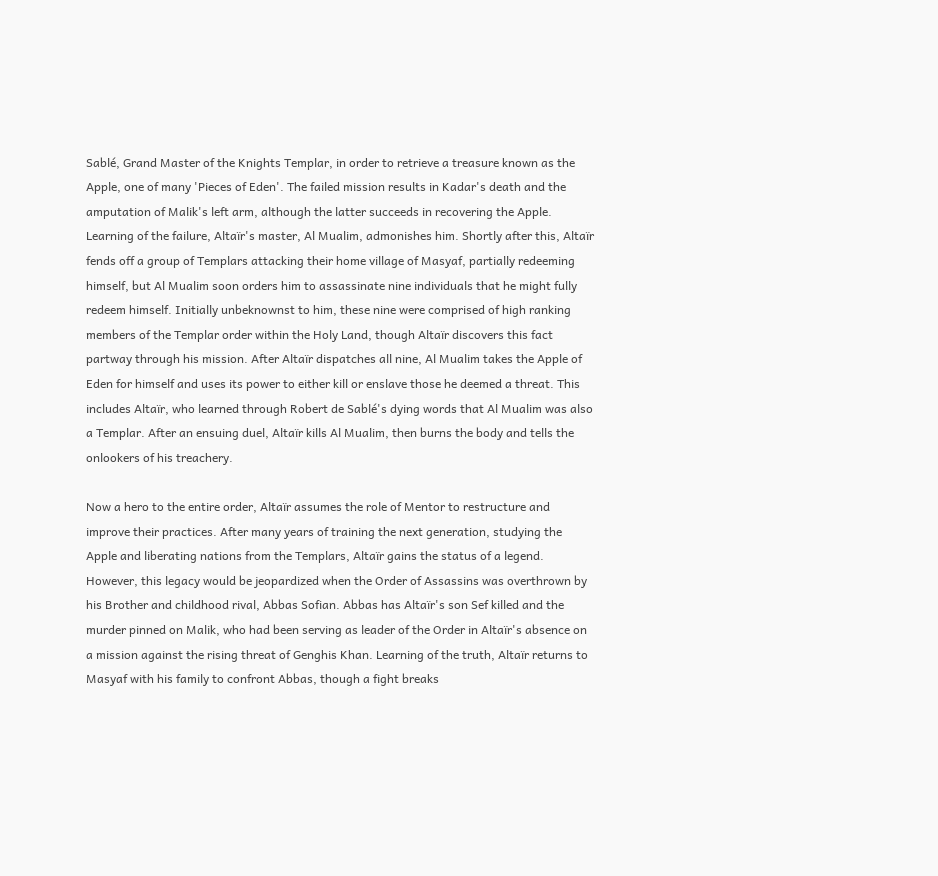Sablé, Grand Master of the Knights Templar, in order to retrieve a treasure known as the Apple, one of many 'Pieces of Eden'. The failed mission results in Kadar's death and the amputation of Malik's left arm, although the latter succeeds in recovering the Apple. Learning of the failure, Altaïr's master, Al Mualim, admonishes him. Shortly after this, Altaïr fends off a group of Templars attacking their home village of Masyaf, partially redeeming himself, but Al Mualim soon orders him to assassinate nine individuals that he might fully redeem himself. Initially unbeknownst to him, these nine were comprised of high ranking members of the Templar order within the Holy Land, though Altaïr discovers this fact partway through his mission. After Altaïr dispatches all nine, Al Mualim takes the Apple of Eden for himself and uses its power to either kill or enslave those he deemed a threat. This includes Altaïr, who learned through Robert de Sablé's dying words that Al Mualim was also a Templar. After an ensuing duel, Altaïr kills Al Mualim, then burns the body and tells the onlookers of his treachery.

Now a hero to the entire order, Altaïr assumes the role of Mentor to restructure and improve their practices. After many years of training the next generation, studying the Apple and liberating nations from the Templars, Altaïr gains the status of a legend. However, this legacy would be jeopardized when the Order of Assassins was overthrown by his Brother and childhood rival, Abbas Sofian. Abbas has Altaïr's son Sef killed and the murder pinned on Malik, who had been serving as leader of the Order in Altaïr's absence on a mission against the rising threat of Genghis Khan. Learning of the truth, Altaïr returns to Masyaf with his family to confront Abbas, though a fight breaks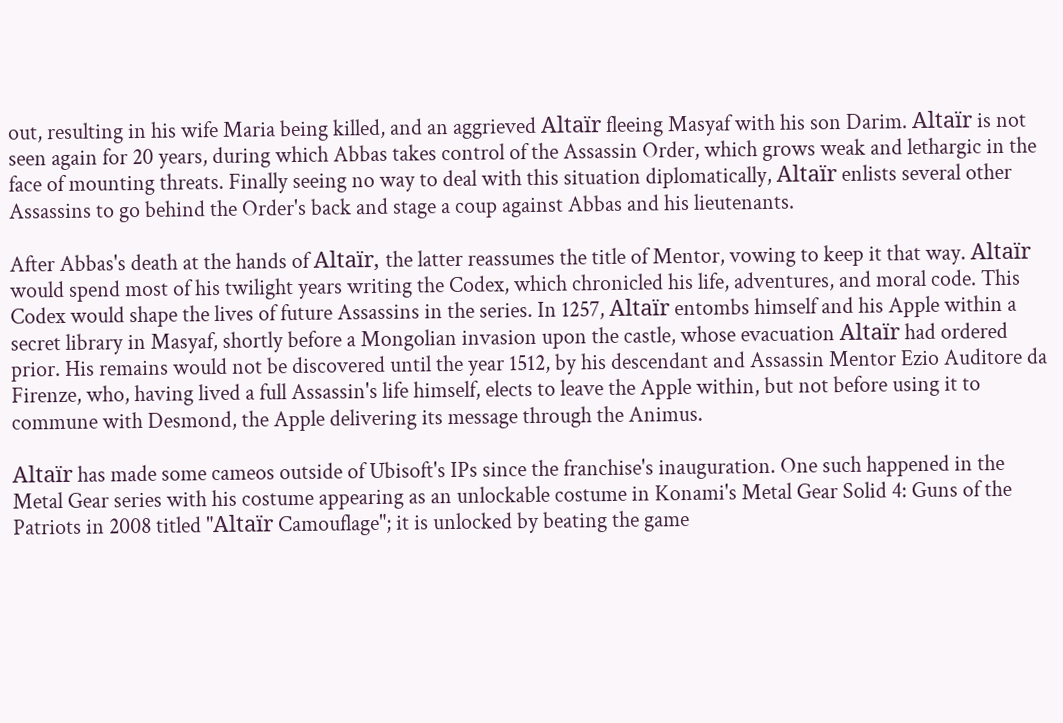out, resulting in his wife Maria being killed, and an aggrieved Altaïr fleeing Masyaf with his son Darim. Altaïr is not seen again for 20 years, during which Abbas takes control of the Assassin Order, which grows weak and lethargic in the face of mounting threats. Finally seeing no way to deal with this situation diplomatically, Altaïr enlists several other Assassins to go behind the Order's back and stage a coup against Abbas and his lieutenants.

After Abbas's death at the hands of Altaïr, the latter reassumes the title of Mentor, vowing to keep it that way. Altaïr would spend most of his twilight years writing the Codex, which chronicled his life, adventures, and moral code. This Codex would shape the lives of future Assassins in the series. In 1257, Altaïr entombs himself and his Apple within a secret library in Masyaf, shortly before a Mongolian invasion upon the castle, whose evacuation Altaïr had ordered prior. His remains would not be discovered until the year 1512, by his descendant and Assassin Mentor Ezio Auditore da Firenze, who, having lived a full Assassin's life himself, elects to leave the Apple within, but not before using it to commune with Desmond, the Apple delivering its message through the Animus.

Altaïr has made some cameos outside of Ubisoft's IPs since the franchise's inauguration. One such happened in the Metal Gear series with his costume appearing as an unlockable costume in Konami's Metal Gear Solid 4: Guns of the Patriots in 2008 titled "Altaïr Camouflage"; it is unlocked by beating the game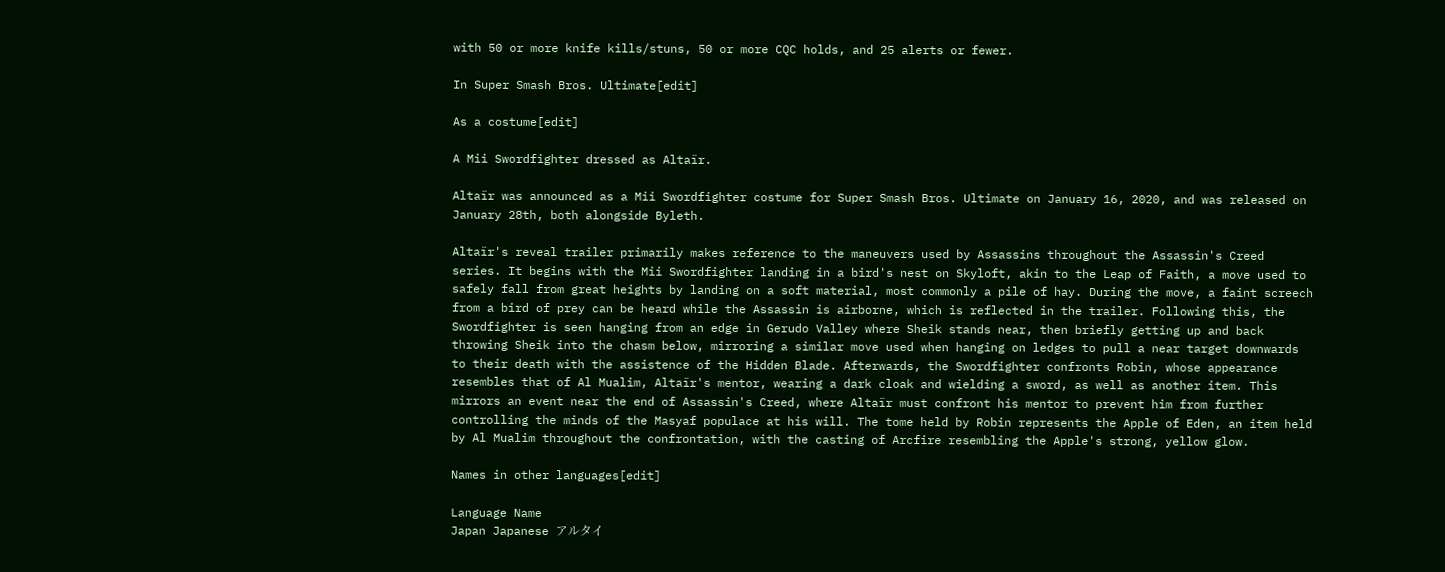with 50 or more knife kills/stuns, 50 or more CQC holds, and 25 alerts or fewer.

In Super Smash Bros. Ultimate[edit]

As a costume[edit]

A Mii Swordfighter dressed as Altaïr.

Altaïr was announced as a Mii Swordfighter costume for Super Smash Bros. Ultimate on January 16, 2020, and was released on January 28th, both alongside Byleth.

Altaïr's reveal trailer primarily makes reference to the maneuvers used by Assassins throughout the Assassin's Creed series. It begins with the Mii Swordfighter landing in a bird's nest on Skyloft, akin to the Leap of Faith, a move used to safely fall from great heights by landing on a soft material, most commonly a pile of hay. During the move, a faint screech from a bird of prey can be heard while the Assassin is airborne, which is reflected in the trailer. Following this, the Swordfighter is seen hanging from an edge in Gerudo Valley where Sheik stands near, then briefly getting up and back throwing Sheik into the chasm below, mirroring a similar move used when hanging on ledges to pull a near target downwards to their death with the assistence of the Hidden Blade. Afterwards, the Swordfighter confronts Robin, whose appearance resembles that of Al Mualim, Altaïr's mentor, wearing a dark cloak and wielding a sword, as well as another item. This mirrors an event near the end of Assassin's Creed, where Altaïr must confront his mentor to prevent him from further controlling the minds of the Masyaf populace at his will. The tome held by Robin represents the Apple of Eden, an item held by Al Mualim throughout the confrontation, with the casting of Arcfire resembling the Apple's strong, yellow glow.

Names in other languages[edit]

Language Name
Japan Japanese アルタイ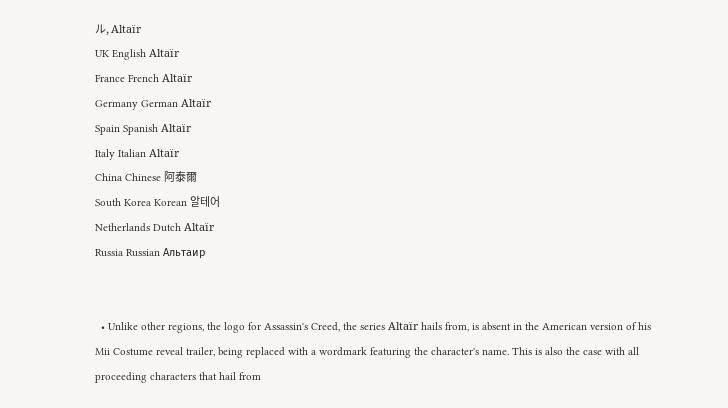ル, Altaïr
UK English Altaïr
France French Altaïr
Germany German Altaïr
Spain Spanish Altaïr
Italy Italian Altaïr
China Chinese 阿泰爾
South Korea Korean 알테어
Netherlands Dutch Altaïr
Russia Russian Альтаир


  • Unlike other regions, the logo for Assassin's Creed, the series Altaïr hails from, is absent in the American version of his Mii Costume reveal trailer, being replaced with a wordmark featuring the character's name. This is also the case with all proceeding characters that hail from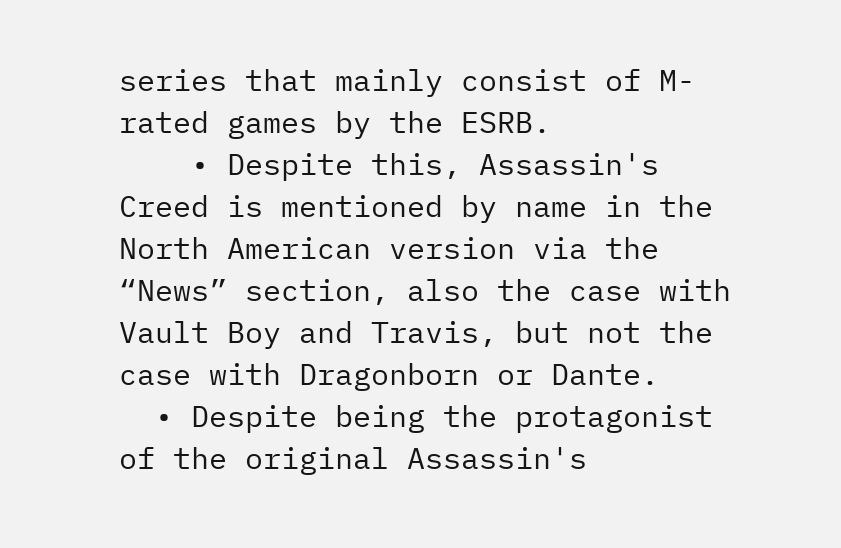series that mainly consist of M-rated games by the ESRB.
    • Despite this, Assassin's Creed is mentioned by name in the North American version via the “News” section, also the case with Vault Boy and Travis, but not the case with Dragonborn or Dante.
  • Despite being the protagonist of the original Assassin's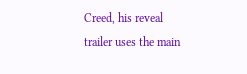Creed, his reveal trailer uses the main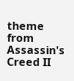theme from Assassin's Creed II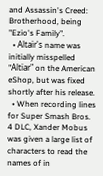and Assassin's Creed: Brotherhood, being "Ezio's Family".
  • Altaïr's name was initially misspelled "Altïar" on the American eShop, but was fixed shortly after his release.
  • When recording lines for Super Smash Bros. 4 DLC, Xander Mobus was given a large list of characters to read the names of in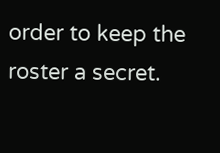order to keep the roster a secret.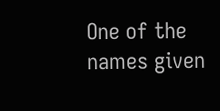One of the names given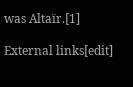was Altaïr.[1]

External links[edit]